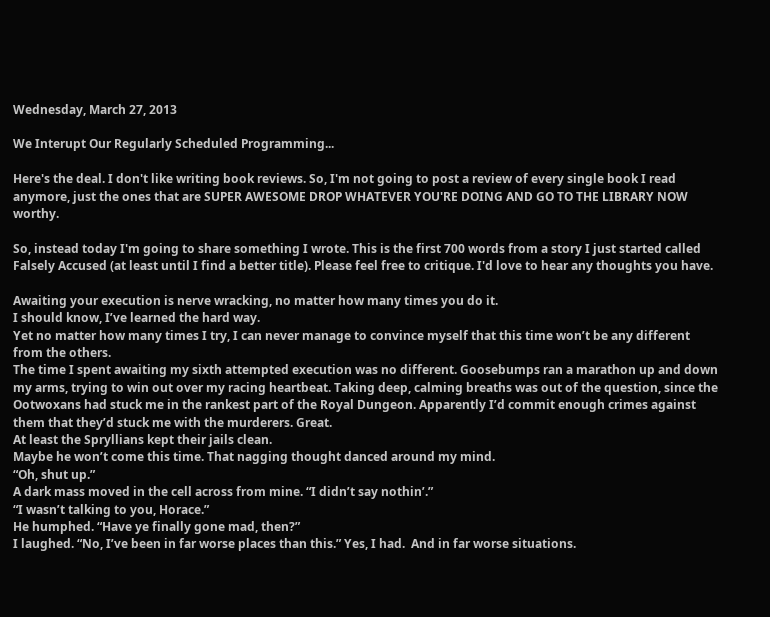Wednesday, March 27, 2013

We Interupt Our Regularly Scheduled Programming...

Here's the deal. I don't like writing book reviews. So, I'm not going to post a review of every single book I read anymore, just the ones that are SUPER AWESOME DROP WHATEVER YOU'RE DOING AND GO TO THE LIBRARY NOW worthy.

So, instead today I'm going to share something I wrote. This is the first 700 words from a story I just started called Falsely Accused (at least until I find a better title). Please feel free to critique. I'd love to hear any thoughts you have.

Awaiting your execution is nerve wracking, no matter how many times you do it.
I should know, I’ve learned the hard way.
Yet no matter how many times I try, I can never manage to convince myself that this time won’t be any different from the others.
The time I spent awaiting my sixth attempted execution was no different. Goosebumps ran a marathon up and down my arms, trying to win out over my racing heartbeat. Taking deep, calming breaths was out of the question, since the Ootwoxans had stuck me in the rankest part of the Royal Dungeon. Apparently I’d commit enough crimes against them that they’d stuck me with the murderers. Great.
At least the Spryllians kept their jails clean.
Maybe he won’t come this time. That nagging thought danced around my mind.
“Oh, shut up.”
A dark mass moved in the cell across from mine. “I didn’t say nothin’.”
“I wasn’t talking to you, Horace.”
He humphed. “Have ye finally gone mad, then?”
I laughed. “No, I’ve been in far worse places than this.” Yes, I had.  And in far worse situations.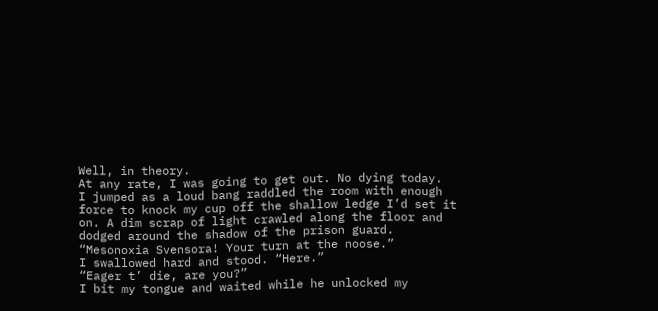Well, in theory.
At any rate, I was going to get out. No dying today.
I jumped as a loud bang raddled the room with enough force to knock my cup off the shallow ledge I’d set it on. A dim scrap of light crawled along the floor and dodged around the shadow of the prison guard.
“Mesonoxia Svensora! Your turn at the noose.”
I swallowed hard and stood. “Here.”
“Eager t’ die, are you?”
I bit my tongue and waited while he unlocked my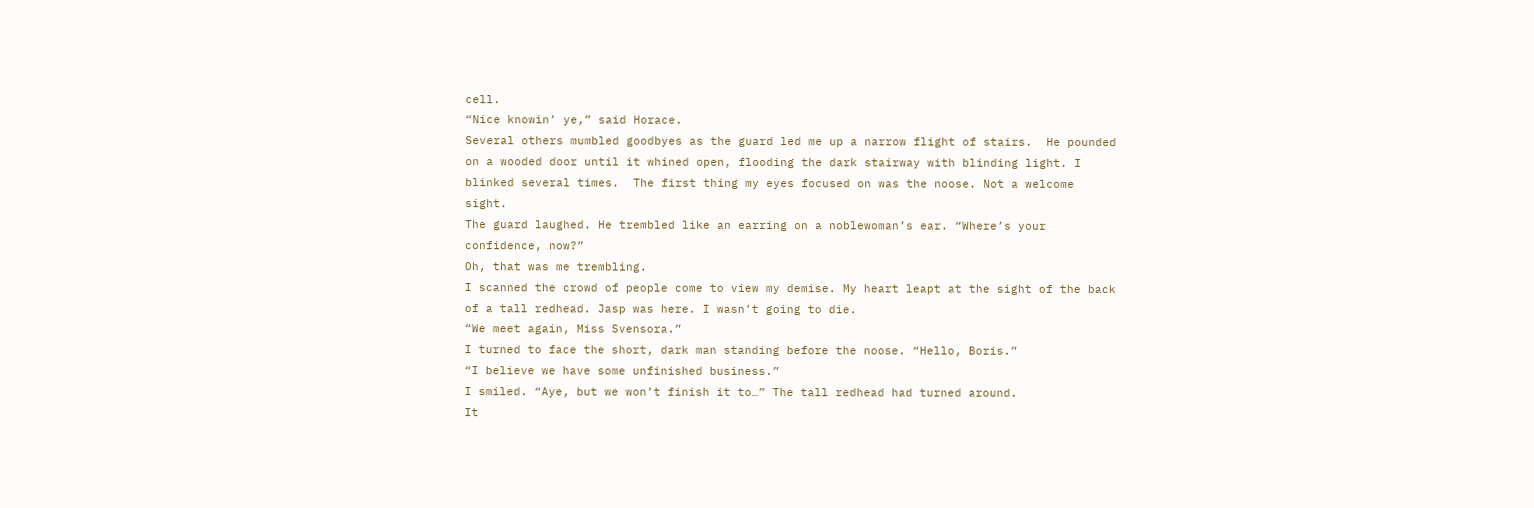cell.
“Nice knowin’ ye,” said Horace.
Several others mumbled goodbyes as the guard led me up a narrow flight of stairs.  He pounded on a wooded door until it whined open, flooding the dark stairway with blinding light. I blinked several times.  The first thing my eyes focused on was the noose. Not a welcome sight.
The guard laughed. He trembled like an earring on a noblewoman’s ear. “Where’s your confidence, now?”
Oh, that was me trembling.
I scanned the crowd of people come to view my demise. My heart leapt at the sight of the back of a tall redhead. Jasp was here. I wasn’t going to die.
“We meet again, Miss Svensora.”
I turned to face the short, dark man standing before the noose. “Hello, Boris.”
“I believe we have some unfinished business.”
I smiled. “Aye, but we won’t finish it to…” The tall redhead had turned around.
It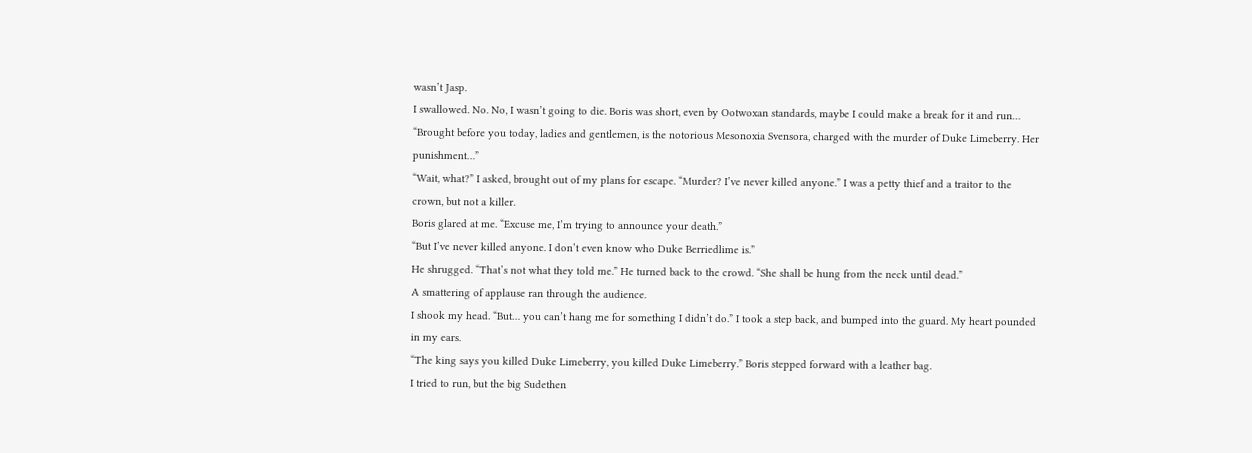wasn’t Jasp.
I swallowed. No. No, I wasn’t going to die. Boris was short, even by Ootwoxan standards, maybe I could make a break for it and run…
“Brought before you today, ladies and gentlemen, is the notorious Mesonoxia Svensora, charged with the murder of Duke Limeberry. Her punishment…”
“Wait, what?” I asked, brought out of my plans for escape. “Murder? I’ve never killed anyone.” I was a petty thief and a traitor to the crown, but not a killer.
Boris glared at me. “Excuse me, I’m trying to announce your death.”
“But I’ve never killed anyone. I don’t even know who Duke Berriedlime is.”
He shrugged. “That’s not what they told me.” He turned back to the crowd. “She shall be hung from the neck until dead.”
A smattering of applause ran through the audience.
I shook my head. “But… you can’t hang me for something I didn’t do.” I took a step back, and bumped into the guard. My heart pounded in my ears.
“The king says you killed Duke Limeberry, you killed Duke Limeberry.” Boris stepped forward with a leather bag.
I tried to run, but the big Sudethen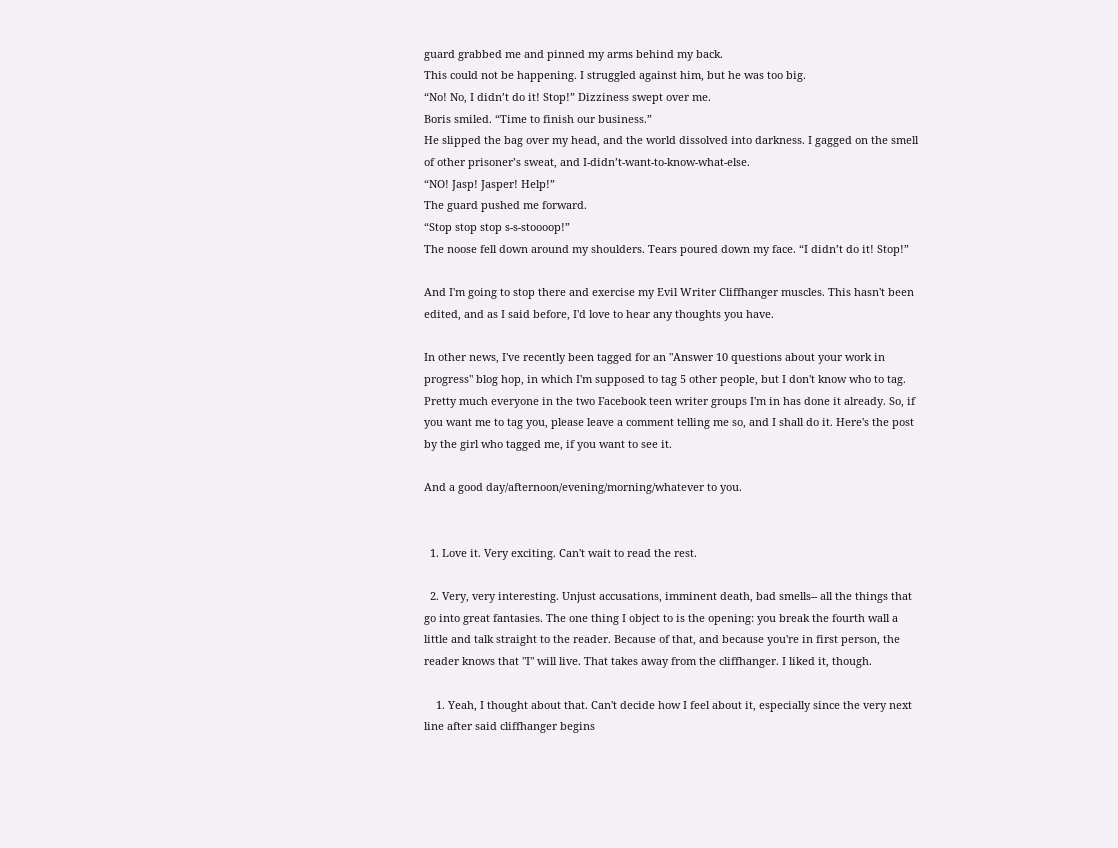guard grabbed me and pinned my arms behind my back.
This could not be happening. I struggled against him, but he was too big.
“No! No, I didn’t do it! Stop!” Dizziness swept over me.
Boris smiled. “Time to finish our business.”
He slipped the bag over my head, and the world dissolved into darkness. I gagged on the smell of other prisoner’s sweat, and I-didn’t-want-to-know-what-else.
“NO! Jasp! Jasper! Help!”
The guard pushed me forward.
“Stop stop stop s-s-stoooop!”
The noose fell down around my shoulders. Tears poured down my face. “I didn’t do it! Stop!”

And I'm going to stop there and exercise my Evil Writer Cliffhanger muscles. This hasn't been edited, and as I said before, I'd love to hear any thoughts you have.

In other news, I've recently been tagged for an "Answer 10 questions about your work in progress" blog hop, in which I'm supposed to tag 5 other people, but I don't know who to tag. Pretty much everyone in the two Facebook teen writer groups I'm in has done it already. So, if you want me to tag you, please leave a comment telling me so, and I shall do it. Here's the post by the girl who tagged me, if you want to see it.

And a good day/afternoon/evening/morning/whatever to you.


  1. Love it. Very exciting. Can't wait to read the rest.

  2. Very, very interesting. Unjust accusations, imminent death, bad smells-- all the things that go into great fantasies. The one thing I object to is the opening: you break the fourth wall a little and talk straight to the reader. Because of that, and because you're in first person, the reader knows that "I" will live. That takes away from the cliffhanger. I liked it, though.

    1. Yeah, I thought about that. Can't decide how I feel about it, especially since the very next line after said cliffhanger begins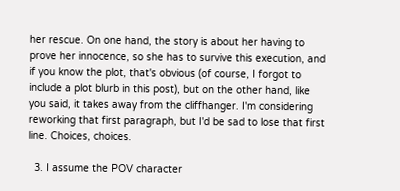her rescue. On one hand, the story is about her having to prove her innocence, so she has to survive this execution, and if you know the plot, that's obvious (of course, I forgot to include a plot blurb in this post), but on the other hand, like you said, it takes away from the cliffhanger. I'm considering reworking that first paragraph, but I'd be sad to lose that first line. Choices, choices.

  3. I assume the POV character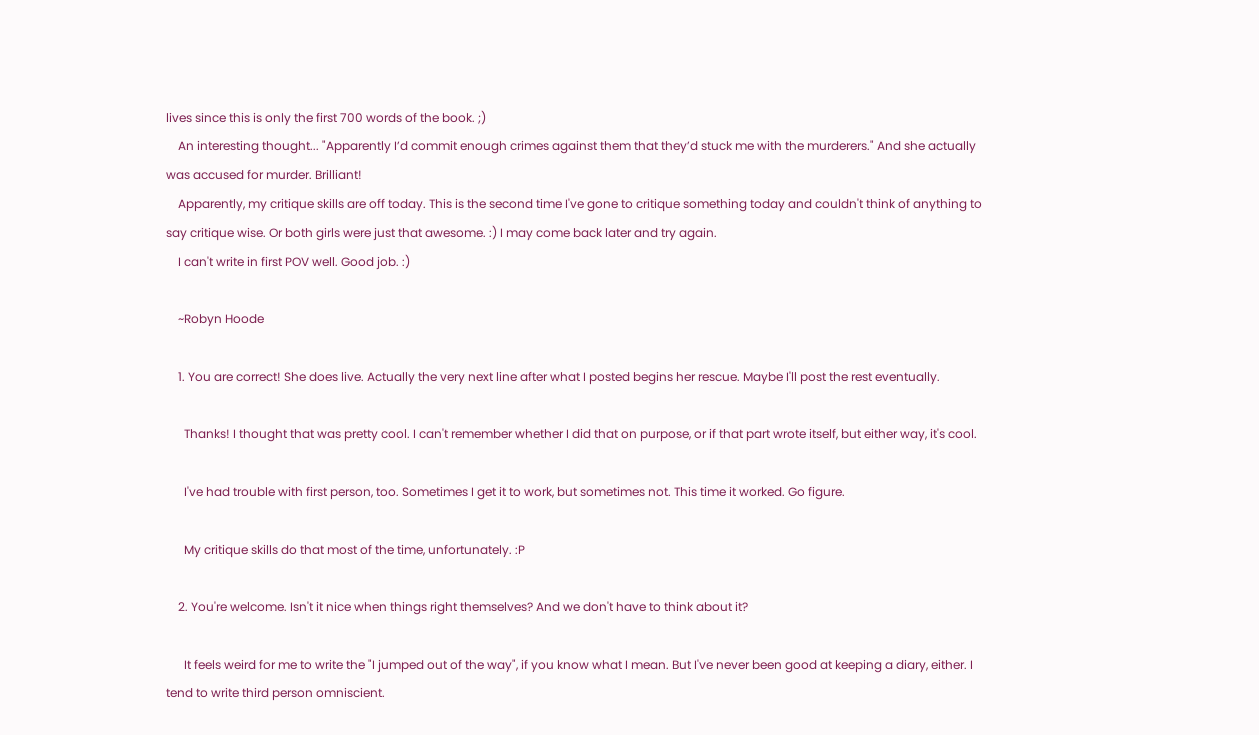lives since this is only the first 700 words of the book. ;)
    An interesting thought... "Apparently I’d commit enough crimes against them that they’d stuck me with the murderers." And she actually was accused for murder. Brilliant!
    Apparently, my critique skills are off today. This is the second time I've gone to critique something today and couldn't think of anything to say critique wise. Or both girls were just that awesome. :) I may come back later and try again.
    I can't write in first POV well. Good job. :)

    ~Robyn Hoode

    1. You are correct! She does live. Actually the very next line after what I posted begins her rescue. Maybe I'll post the rest eventually.

      Thanks! I thought that was pretty cool. I can't remember whether I did that on purpose, or if that part wrote itself, but either way, it's cool.

      I've had trouble with first person, too. Sometimes I get it to work, but sometimes not. This time it worked. Go figure.

      My critique skills do that most of the time, unfortunately. :P

    2. You're welcome. Isn't it nice when things right themselves? And we don't have to think about it?

      It feels weird for me to write the "I jumped out of the way", if you know what I mean. But I've never been good at keeping a diary, either. I tend to write third person omniscient.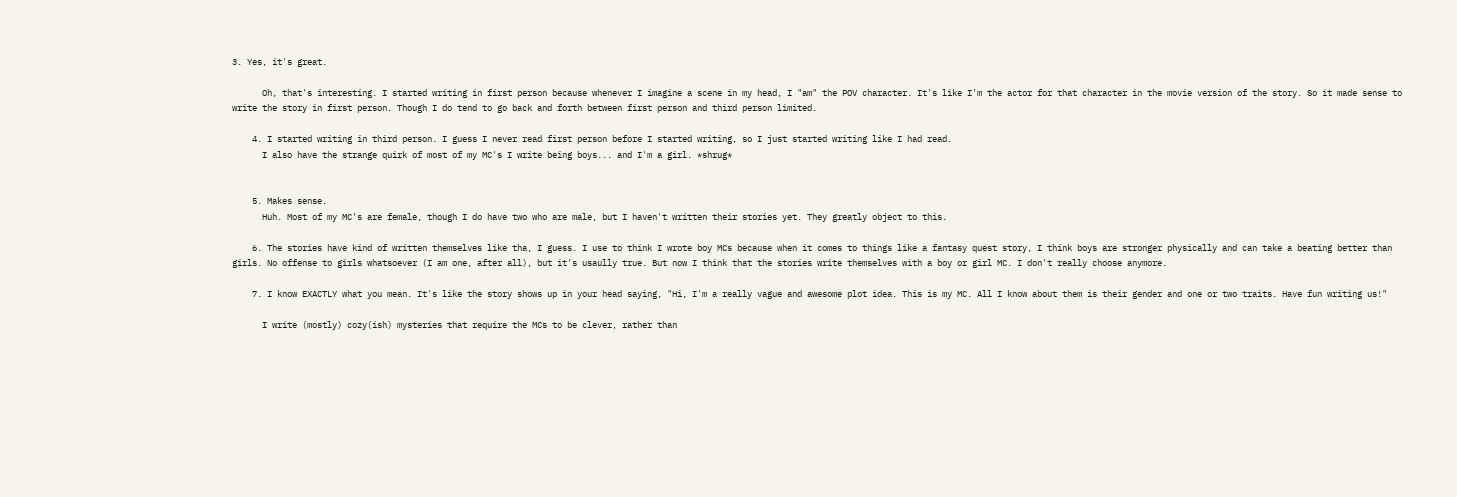3. Yes, it's great.

      Oh, that's interesting. I started writing in first person because whenever I imagine a scene in my head, I "am" the POV character. It's like I'm the actor for that character in the movie version of the story. So it made sense to write the story in first person. Though I do tend to go back and forth between first person and third person limited.

    4. I started writing in third person. I guess I never read first person before I started writing, so I just started writing like I had read.
      I also have the strange quirk of most of my MC's I write being boys... and I'm a girl. *shrug*


    5. Makes sense.
      Huh. Most of my MC's are female, though I do have two who are male, but I haven't written their stories yet. They greatly object to this.

    6. The stories have kind of written themselves like tha, I guess. I use to think I wrote boy MCs because when it comes to things like a fantasy quest story, I think boys are stronger physically and can take a beating better than girls. No offense to girls whatsoever (I am one, after all), but it's usaully true. But now I think that the stories write themselves with a boy or girl MC. I don't really choose anymore.

    7. I know EXACTLY what you mean. It's like the story shows up in your head saying, "Hi, I'm a really vague and awesome plot idea. This is my MC. All I know about them is their gender and one or two traits. Have fun writing us!"

      I write (mostly) cozy(ish) mysteries that require the MCs to be clever, rather than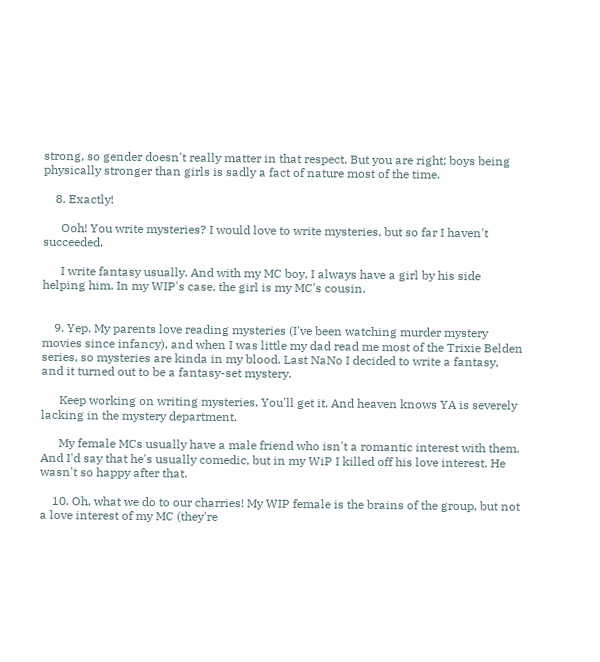strong, so gender doesn't really matter in that respect. But you are right; boys being physically stronger than girls is sadly a fact of nature most of the time.

    8. Exactly!

      Ooh! You write mysteries? I would love to write mysteries, but so far I haven't succeeded.

      I write fantasy usually. And with my MC boy, I always have a girl by his side helping him. In my WIP's case, the girl is my MC's cousin.


    9. Yep. My parents love reading mysteries (I've been watching murder mystery movies since infancy), and when I was little my dad read me most of the Trixie Belden series, so mysteries are kinda in my blood. Last NaNo I decided to write a fantasy, and it turned out to be a fantasy-set mystery.

      Keep working on writing mysteries. You'll get it. And heaven knows YA is severely lacking in the mystery department.

      My female MCs usually have a male friend who isn't a romantic interest with them. And I'd say that he's usually comedic, but in my WiP I killed off his love interest. He wasn't so happy after that.

    10. Oh, what we do to our charries! My WIP female is the brains of the group, but not a love interest of my MC (they're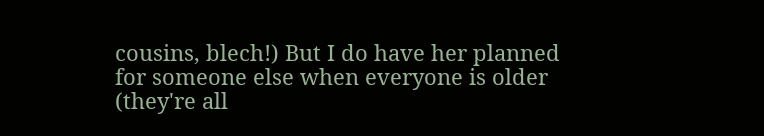cousins, blech!) But I do have her planned for someone else when everyone is older (they're all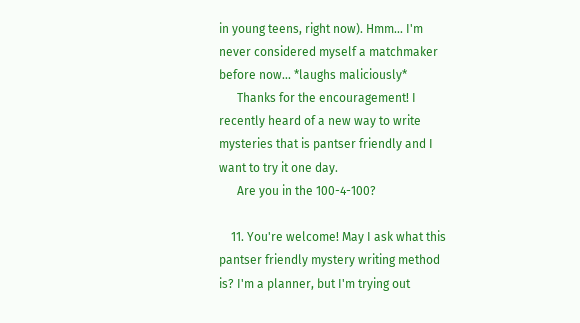in young teens, right now). Hmm... I'm never considered myself a matchmaker before now... *laughs maliciously*
      Thanks for the encouragement! I recently heard of a new way to write mysteries that is pantser friendly and I want to try it one day.
      Are you in the 100-4-100?

    11. You're welcome! May I ask what this pantser friendly mystery writing method is? I'm a planner, but I'm trying out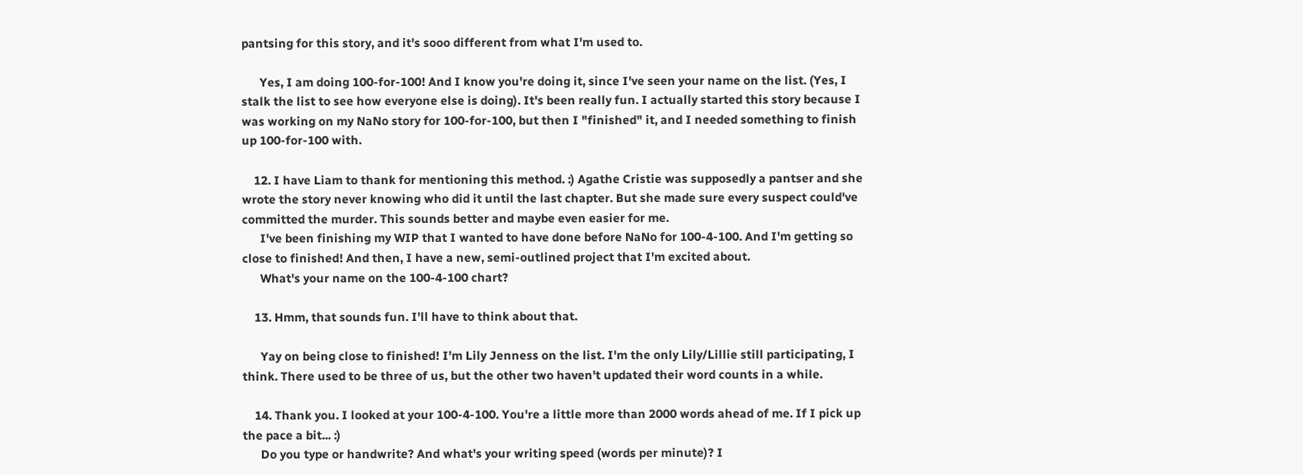pantsing for this story, and it's sooo different from what I'm used to.

      Yes, I am doing 100-for-100! And I know you're doing it, since I've seen your name on the list. (Yes, I stalk the list to see how everyone else is doing). It's been really fun. I actually started this story because I was working on my NaNo story for 100-for-100, but then I "finished" it, and I needed something to finish up 100-for-100 with.

    12. I have Liam to thank for mentioning this method. :) Agathe Cristie was supposedly a pantser and she wrote the story never knowing who did it until the last chapter. But she made sure every suspect could've committed the murder. This sounds better and maybe even easier for me.
      I've been finishing my WIP that I wanted to have done before NaNo for 100-4-100. And I'm getting so close to finished! And then, I have a new, semi-outlined project that I'm excited about.
      What's your name on the 100-4-100 chart?

    13. Hmm, that sounds fun. I'll have to think about that.

      Yay on being close to finished! I'm Lily Jenness on the list. I'm the only Lily/Lillie still participating, I think. There used to be three of us, but the other two haven't updated their word counts in a while.

    14. Thank you. I looked at your 100-4-100. You're a little more than 2000 words ahead of me. If I pick up the pace a bit... :)
      Do you type or handwrite? And what's your writing speed (words per minute)? I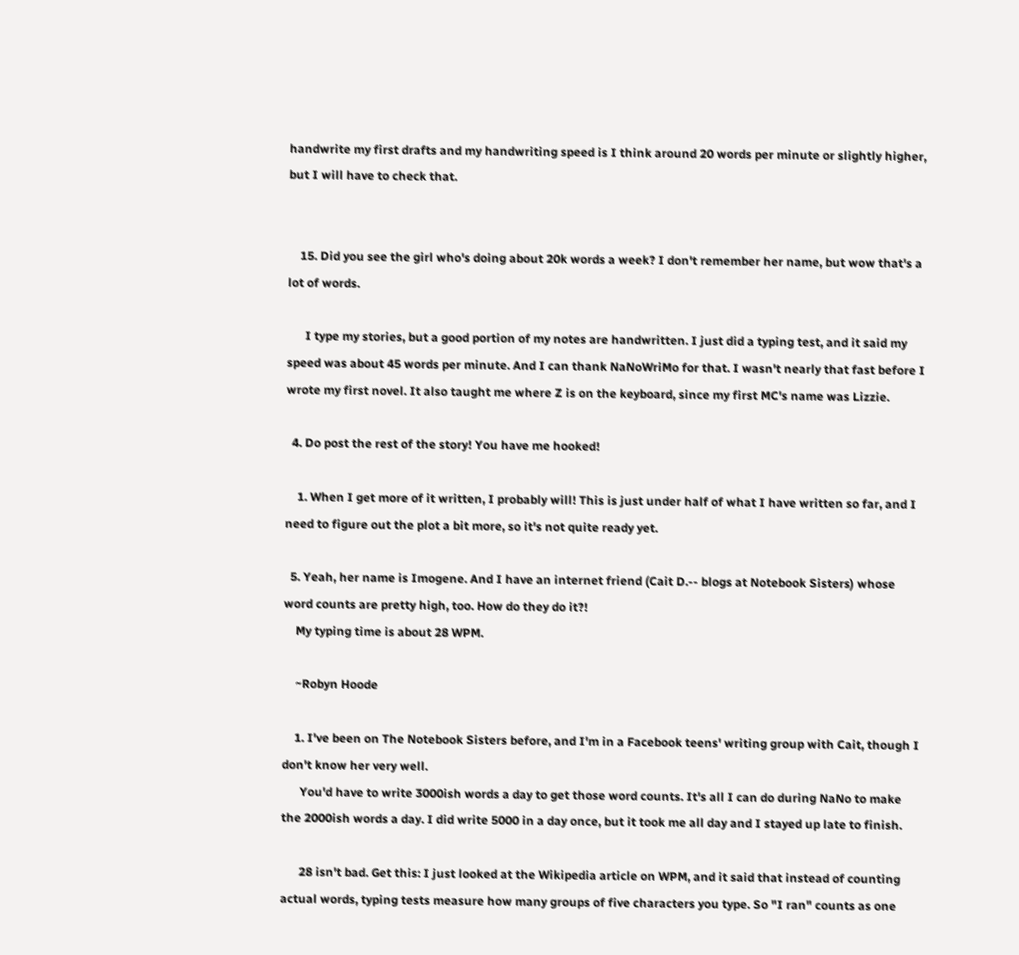handwrite my first drafts and my handwriting speed is I think around 20 words per minute or slightly higher, but I will have to check that.


    15. Did you see the girl who's doing about 20k words a week? I don't remember her name, but wow that's a lot of words.

      I type my stories, but a good portion of my notes are handwritten. I just did a typing test, and it said my speed was about 45 words per minute. And I can thank NaNoWriMo for that. I wasn't nearly that fast before I wrote my first novel. It also taught me where Z is on the keyboard, since my first MC's name was Lizzie.

  4. Do post the rest of the story! You have me hooked!

    1. When I get more of it written, I probably will! This is just under half of what I have written so far, and I need to figure out the plot a bit more, so it's not quite ready yet.

  5. Yeah, her name is Imogene. And I have an internet friend (Cait D.-- blogs at Notebook Sisters) whose word counts are pretty high, too. How do they do it?!
    My typing time is about 28 WPM.

    ~Robyn Hoode

    1. I've been on The Notebook Sisters before, and I'm in a Facebook teens' writing group with Cait, though I don't know her very well.
      You'd have to write 3000ish words a day to get those word counts. It's all I can do during NaNo to make the 2000ish words a day. I did write 5000 in a day once, but it took me all day and I stayed up late to finish.

      28 isn't bad. Get this: I just looked at the Wikipedia article on WPM, and it said that instead of counting actual words, typing tests measure how many groups of five characters you type. So "I ran" counts as one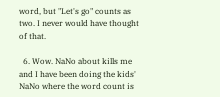word, but "Let's go" counts as two. I never would have thought of that.

  6. Wow. NaNo about kills me and I have been doing the kids' NaNo where the word count is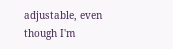adjustable, even though I'm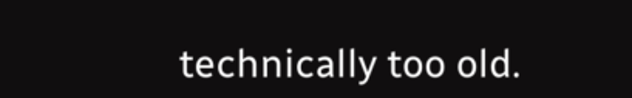technically too old.